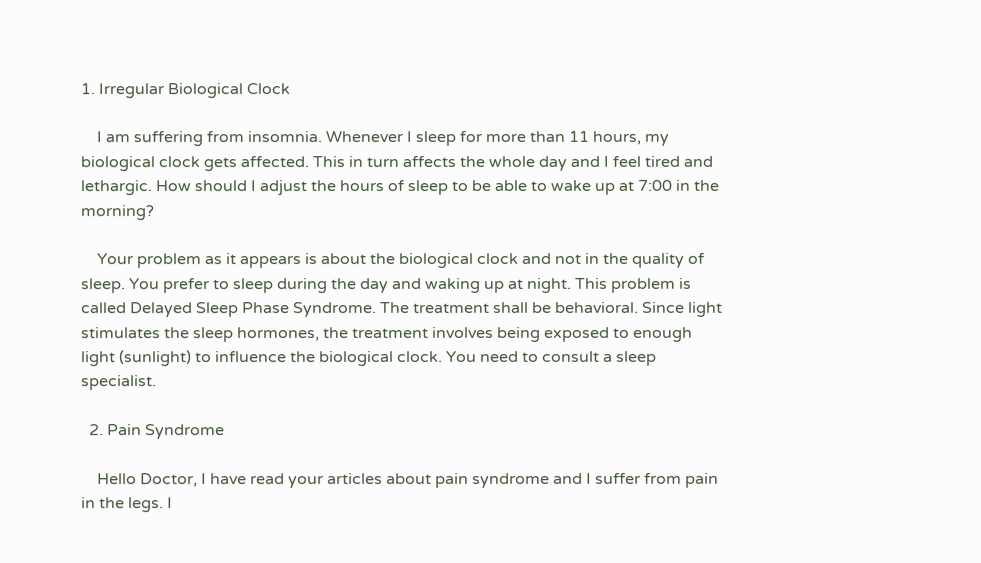1. Irregular Biological Clock

    I am suffering from insomnia. Whenever I sleep for more than 11 hours, my biological clock gets affected. This in turn affects the whole day and I feel tired and lethargic. How should I adjust the hours of sleep to be able to wake up at 7:00 in the morning?

    Your problem as it appears is about the biological clock and not in the quality of sleep. You prefer to sleep during the day and waking up at night. This problem is called Delayed Sleep Phase Syndrome. The treatment shall be behavioral. Since light stimulates the sleep hormones, the treatment involves being exposed to enough light (sunlight) to influence the biological clock. You need to consult a sleep specialist.

  2. Pain Syndrome

    Hello Doctor, I have read your articles about pain syndrome and I suffer from pain in the legs. I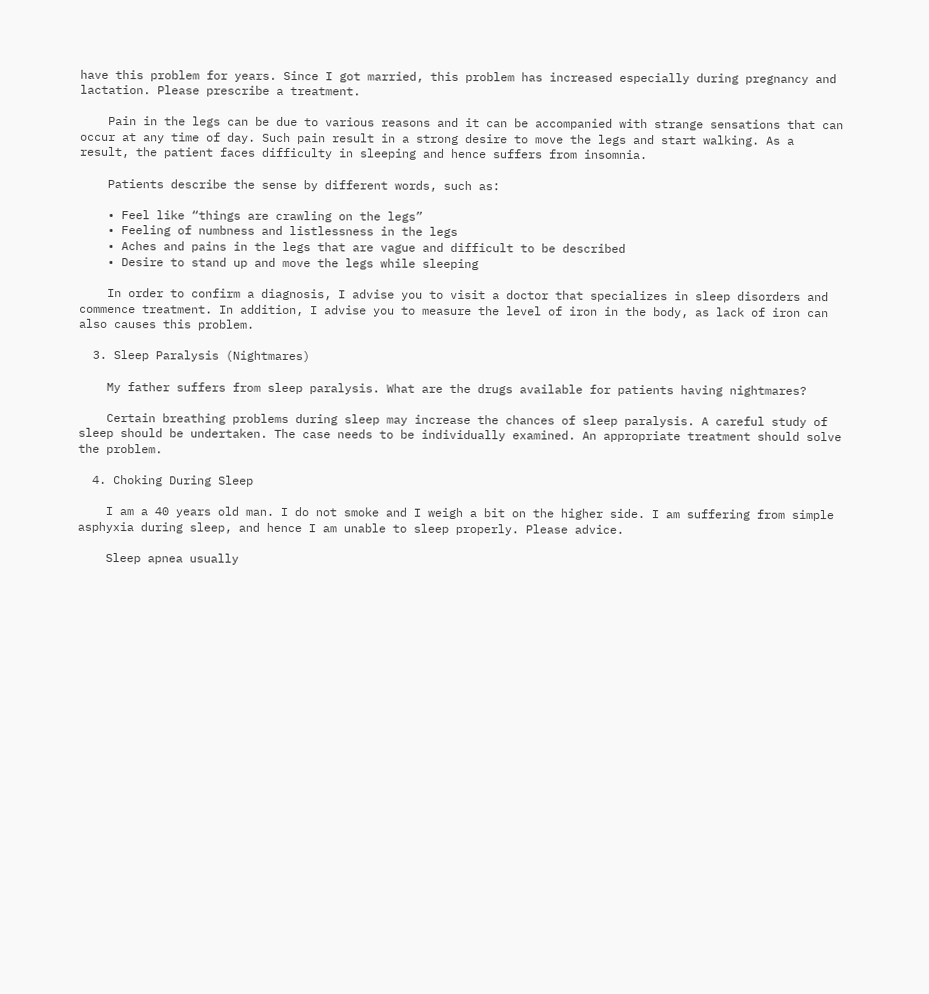have this problem for years. Since I got married, this problem has increased especially during pregnancy and lactation. Please prescribe a treatment.

    Pain in the legs can be due to various reasons and it can be accompanied with strange sensations that can occur at any time of day. Such pain result in a strong desire to move the legs and start walking. As a result, the patient faces difficulty in sleeping and hence suffers from insomnia.

    Patients describe the sense by different words, such as:

    • Feel like “things are crawling on the legs”
    • Feeling of numbness and listlessness in the legs
    • Aches and pains in the legs that are vague and difficult to be described
    • Desire to stand up and move the legs while sleeping

    In order to confirm a diagnosis, I advise you to visit a doctor that specializes in sleep disorders and commence treatment. In addition, I advise you to measure the level of iron in the body, as lack of iron can also causes this problem.

  3. Sleep Paralysis (Nightmares)

    My father suffers from sleep paralysis. What are the drugs available for patients having nightmares?

    Certain breathing problems during sleep may increase the chances of sleep paralysis. A careful study of sleep should be undertaken. The case needs to be individually examined. An appropriate treatment should solve the problem.

  4. Choking During Sleep

    I am a 40 years old man. I do not smoke and I weigh a bit on the higher side. I am suffering from simple asphyxia during sleep, and hence I am unable to sleep properly. Please advice.

    Sleep apnea usually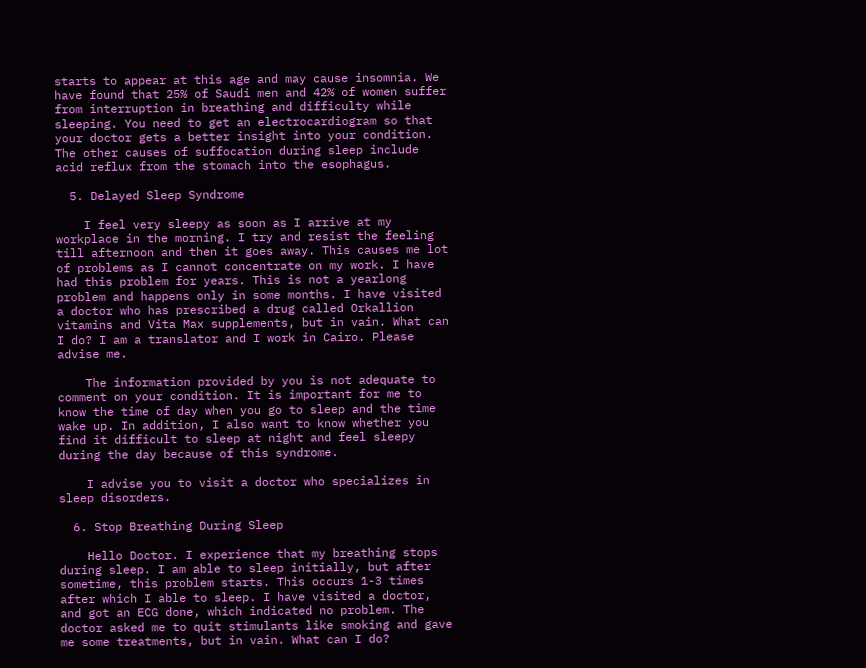starts to appear at this age and may cause insomnia. We have found that 25% of Saudi men and 42% of women suffer from interruption in breathing and difficulty while sleeping. You need to get an electrocardiogram so that your doctor gets a better insight into your condition. The other causes of suffocation during sleep include acid reflux from the stomach into the esophagus.

  5. Delayed Sleep Syndrome

    I feel very sleepy as soon as I arrive at my workplace in the morning. I try and resist the feeling till afternoon and then it goes away. This causes me lot of problems as I cannot concentrate on my work. I have had this problem for years. This is not a yearlong problem and happens only in some months. I have visited a doctor who has prescribed a drug called Orkallion vitamins and Vita Max supplements, but in vain. What can I do? I am a translator and I work in Cairo. Please advise me.

    The information provided by you is not adequate to comment on your condition. It is important for me to know the time of day when you go to sleep and the time wake up. In addition, I also want to know whether you find it difficult to sleep at night and feel sleepy during the day because of this syndrome.

    I advise you to visit a doctor who specializes in sleep disorders.

  6. Stop Breathing During Sleep

    Hello Doctor. I experience that my breathing stops during sleep. I am able to sleep initially, but after sometime, this problem starts. This occurs 1-3 times after which I able to sleep. I have visited a doctor, and got an ECG done, which indicated no problem. The doctor asked me to quit stimulants like smoking and gave me some treatments, but in vain. What can I do?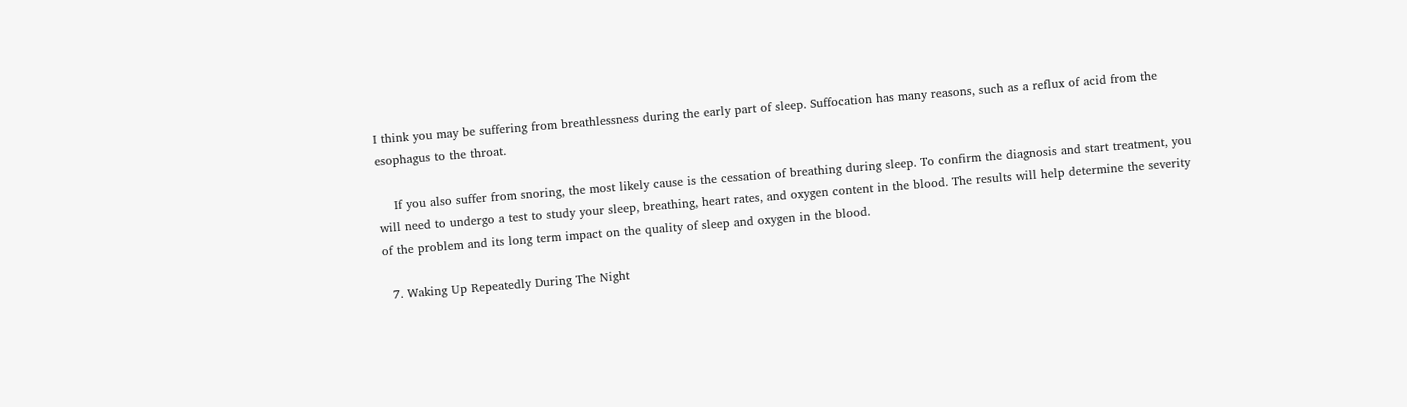I think you may be suffering from breathlessness during the early part of sleep. Suffocation has many reasons, such as a reflux of acid from the esophagus to the throat.

    If you also suffer from snoring, the most likely cause is the cessation of breathing during sleep. To confirm the diagnosis and start treatment, you will need to undergo a test to study your sleep, breathing, heart rates, and oxygen content in the blood. The results will help determine the severity of the problem and its long term impact on the quality of sleep and oxygen in the blood.

  7. Waking Up Repeatedly During The Night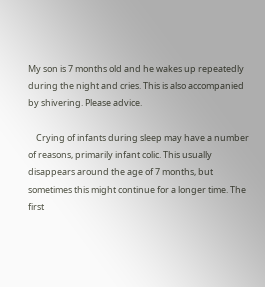My son is 7 months old and he wakes up repeatedly during the night and cries. This is also accompanied by shivering. Please advice.

    Crying of infants during sleep may have a number of reasons, primarily infant colic. This usually disappears around the age of 7 months, but sometimes this might continue for a longer time. The first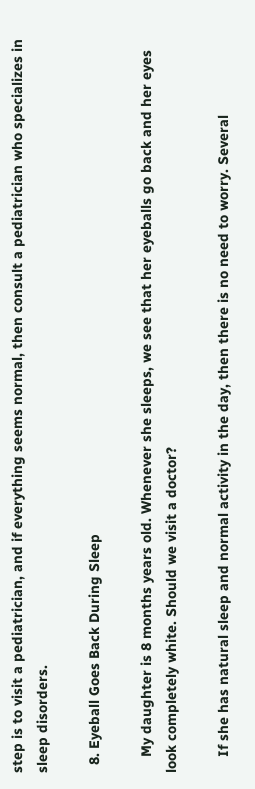step is to visit a pediatrician, and if everything seems normal, then consult a pediatrician who specializes in sleep disorders.

  8. Eyeball Goes Back During Sleep

    My daughter is 8 months years old. Whenever she sleeps, we see that her eyeballs go back and her eyes look completely white. Should we visit a doctor?

    If she has natural sleep and normal activity in the day, then there is no need to worry. Several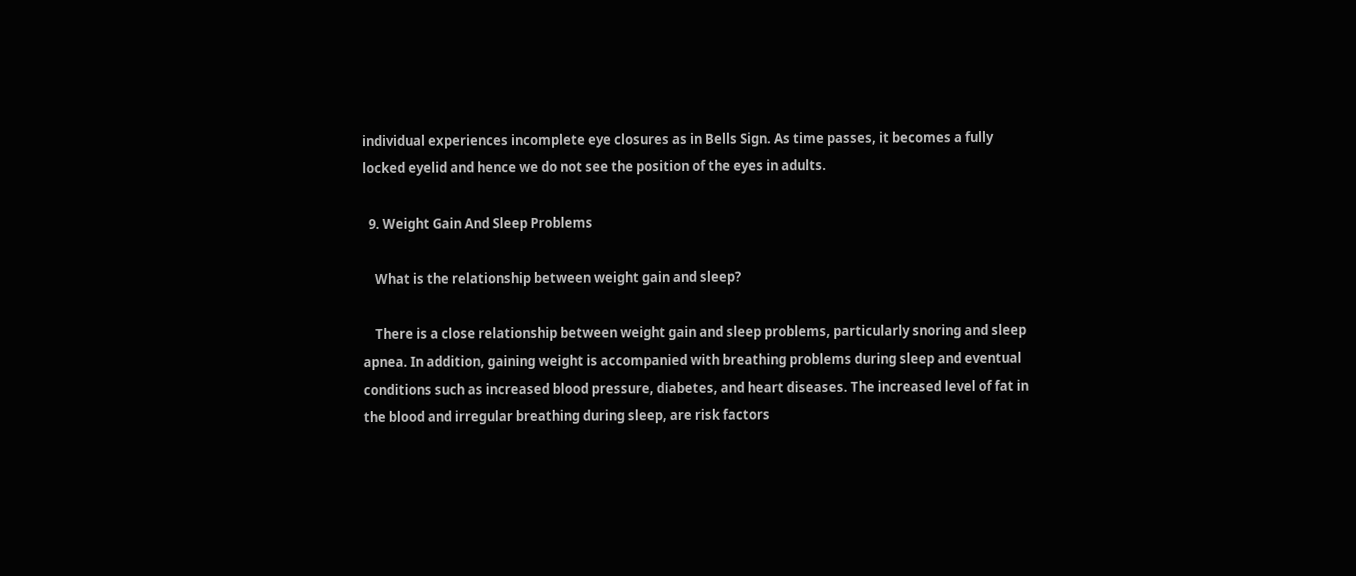individual experiences incomplete eye closures as in Bells Sign. As time passes, it becomes a fully locked eyelid and hence we do not see the position of the eyes in adults.

  9. Weight Gain And Sleep Problems

    What is the relationship between weight gain and sleep?

    There is a close relationship between weight gain and sleep problems, particularly snoring and sleep apnea. In addition, gaining weight is accompanied with breathing problems during sleep and eventual conditions such as increased blood pressure, diabetes, and heart diseases. The increased level of fat in the blood and irregular breathing during sleep, are risk factors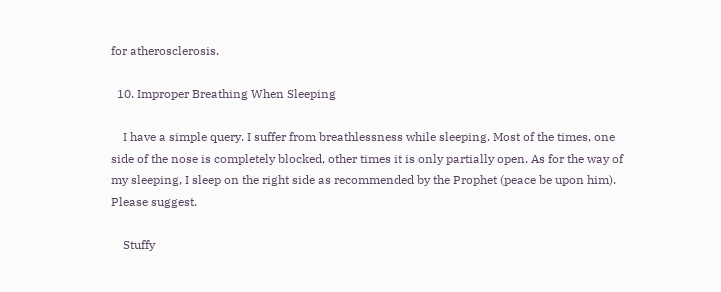for atherosclerosis.

  10. Improper Breathing When Sleeping

    I have a simple query. I suffer from breathlessness while sleeping. Most of the times, one side of the nose is completely blocked, other times it is only partially open. As for the way of my sleeping, I sleep on the right side as recommended by the Prophet (peace be upon him). Please suggest.

    Stuffy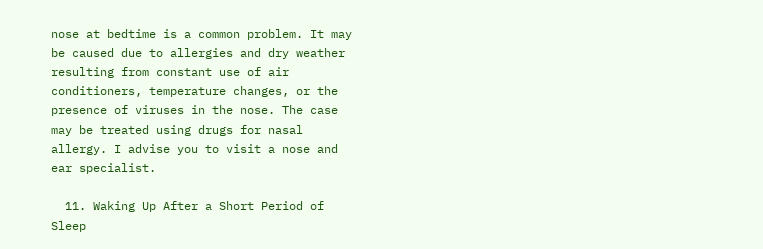nose at bedtime is a common problem. It may be caused due to allergies and dry weather resulting from constant use of air conditioners, temperature changes, or the presence of viruses in the nose. The case may be treated using drugs for nasal allergy. I advise you to visit a nose and ear specialist.

  11. Waking Up After a Short Period of Sleep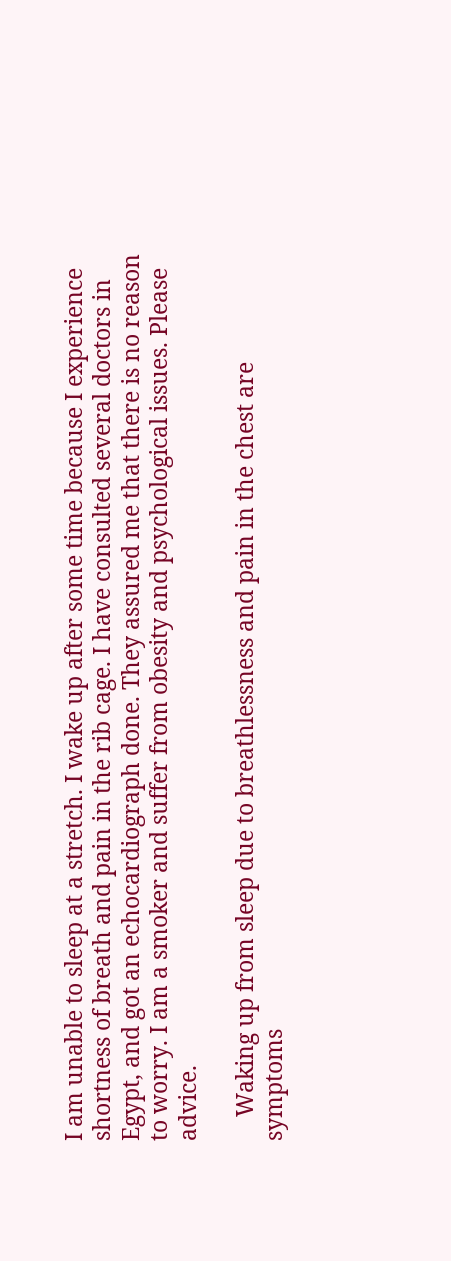I am unable to sleep at a stretch. I wake up after some time because I experience shortness of breath and pain in the rib cage. I have consulted several doctors in Egypt, and got an echocardiograph done. They assured me that there is no reason to worry. I am a smoker and suffer from obesity and psychological issues. Please advice.

    Waking up from sleep due to breathlessness and pain in the chest are symptoms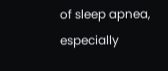of sleep apnea, especially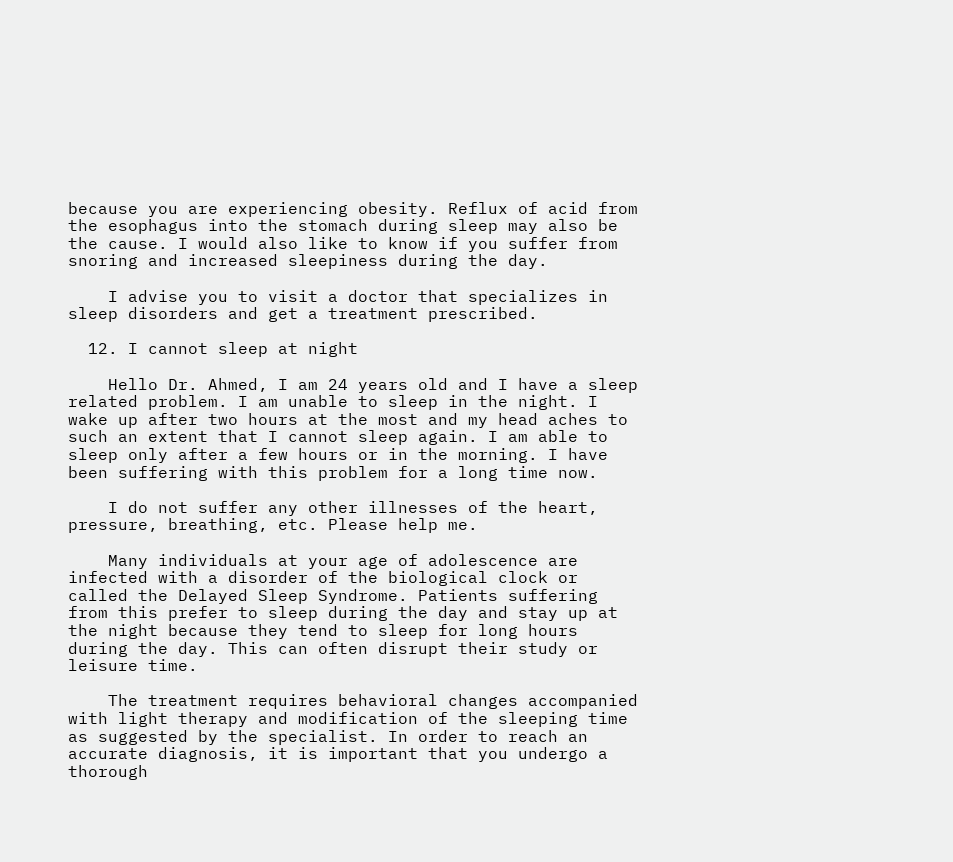because you are experiencing obesity. Reflux of acid from the esophagus into the stomach during sleep may also be the cause. I would also like to know if you suffer from snoring and increased sleepiness during the day.

    I advise you to visit a doctor that specializes in sleep disorders and get a treatment prescribed.

  12. I cannot sleep at night

    Hello Dr. Ahmed, I am 24 years old and I have a sleep related problem. I am unable to sleep in the night. I wake up after two hours at the most and my head aches to such an extent that I cannot sleep again. I am able to sleep only after a few hours or in the morning. I have been suffering with this problem for a long time now.

    I do not suffer any other illnesses of the heart, pressure, breathing, etc. Please help me.

    Many individuals at your age of adolescence are infected with a disorder of the biological clock or called the Delayed Sleep Syndrome. Patients suffering from this prefer to sleep during the day and stay up at the night because they tend to sleep for long hours during the day. This can often disrupt their study or leisure time.

    The treatment requires behavioral changes accompanied with light therapy and modification of the sleeping time as suggested by the specialist. In order to reach an accurate diagnosis, it is important that you undergo a thorough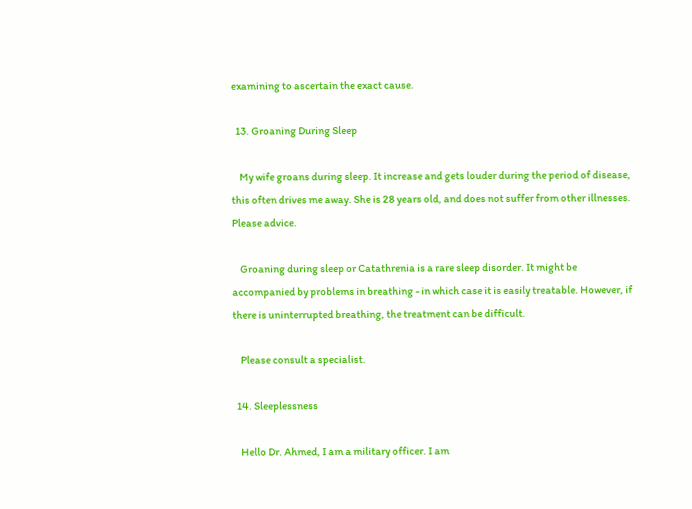examining to ascertain the exact cause.

  13. Groaning During Sleep

    My wife groans during sleep. It increase and gets louder during the period of disease, this often drives me away. She is 28 years old, and does not suffer from other illnesses. Please advice.

    Groaning during sleep or Catathrenia is a rare sleep disorder. It might be accompanied by problems in breathing - in which case it is easily treatable. However, if there is uninterrupted breathing, the treatment can be difficult.

    Please consult a specialist.

  14. Sleeplessness

    Hello Dr. Ahmed, I am a military officer. I am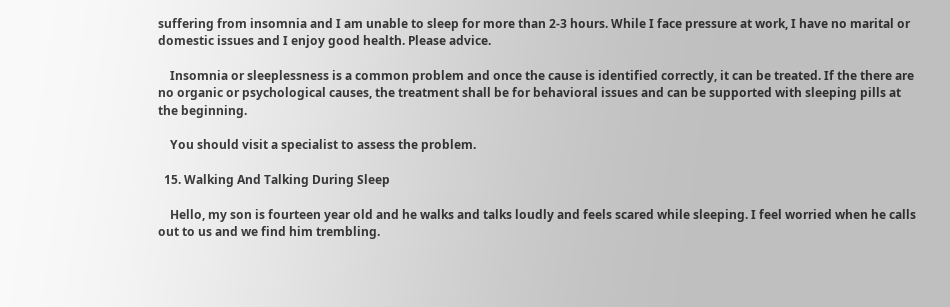suffering from insomnia and I am unable to sleep for more than 2-3 hours. While I face pressure at work, I have no marital or domestic issues and I enjoy good health. Please advice.

    Insomnia or sleeplessness is a common problem and once the cause is identified correctly, it can be treated. If the there are no organic or psychological causes, the treatment shall be for behavioral issues and can be supported with sleeping pills at the beginning.

    You should visit a specialist to assess the problem.

  15. Walking And Talking During Sleep

    Hello, my son is fourteen year old and he walks and talks loudly and feels scared while sleeping. I feel worried when he calls out to us and we find him trembling.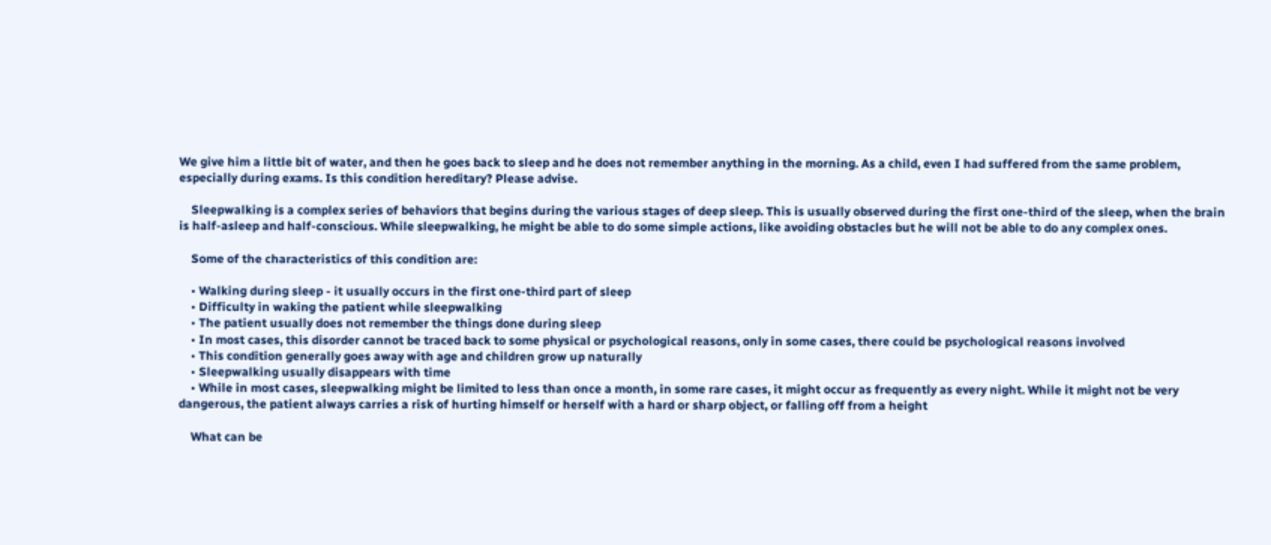We give him a little bit of water, and then he goes back to sleep and he does not remember anything in the morning. As a child, even I had suffered from the same problem, especially during exams. Is this condition hereditary? Please advise.

    Sleepwalking is a complex series of behaviors that begins during the various stages of deep sleep. This is usually observed during the first one-third of the sleep, when the brain is half-asleep and half-conscious. While sleepwalking, he might be able to do some simple actions, like avoiding obstacles but he will not be able to do any complex ones.

    Some of the characteristics of this condition are:

    • Walking during sleep - it usually occurs in the first one-third part of sleep
    • Difficulty in waking the patient while sleepwalking
    • The patient usually does not remember the things done during sleep
    • In most cases, this disorder cannot be traced back to some physical or psychological reasons, only in some cases, there could be psychological reasons involved
    • This condition generally goes away with age and children grow up naturally
    • Sleepwalking usually disappears with time
    • While in most cases, sleepwalking might be limited to less than once a month, in some rare cases, it might occur as frequently as every night. While it might not be very dangerous, the patient always carries a risk of hurting himself or herself with a hard or sharp object, or falling off from a height

    What can be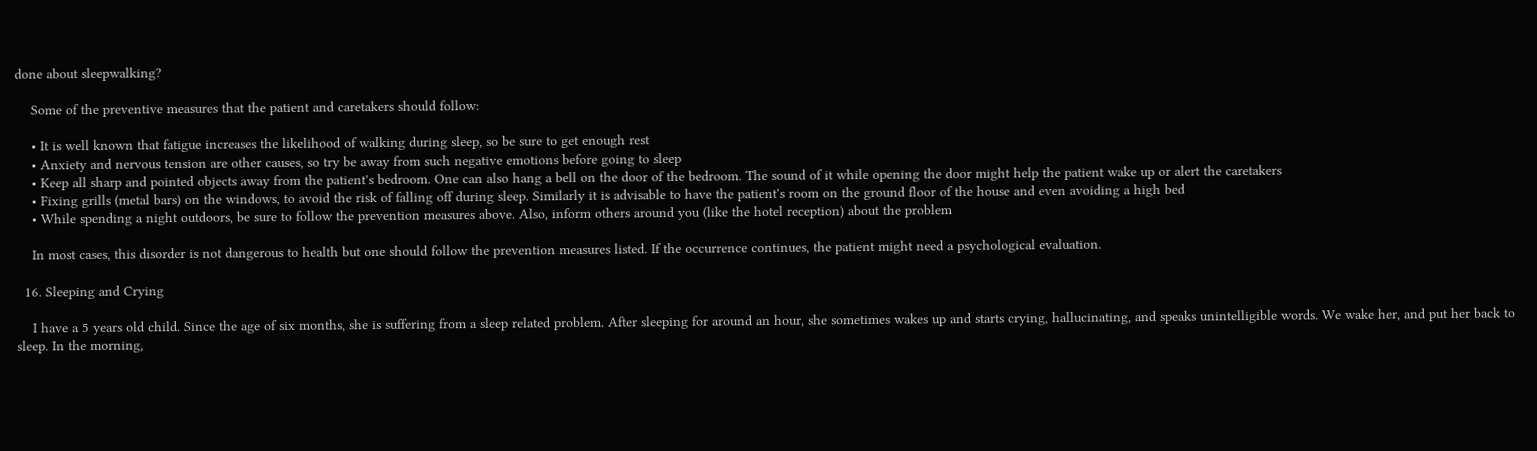done about sleepwalking?

    Some of the preventive measures that the patient and caretakers should follow:

    • It is well known that fatigue increases the likelihood of walking during sleep, so be sure to get enough rest
    • Anxiety and nervous tension are other causes, so try be away from such negative emotions before going to sleep
    • Keep all sharp and pointed objects away from the patient's bedroom. One can also hang a bell on the door of the bedroom. The sound of it while opening the door might help the patient wake up or alert the caretakers
    • Fixing grills (metal bars) on the windows, to avoid the risk of falling off during sleep. Similarly it is advisable to have the patient's room on the ground floor of the house and even avoiding a high bed
    • While spending a night outdoors, be sure to follow the prevention measures above. Also, inform others around you (like the hotel reception) about the problem

    In most cases, this disorder is not dangerous to health but one should follow the prevention measures listed. If the occurrence continues, the patient might need a psychological evaluation.

  16. Sleeping and Crying

    I have a 5 years old child. Since the age of six months, she is suffering from a sleep related problem. After sleeping for around an hour, she sometimes wakes up and starts crying, hallucinating, and speaks unintelligible words. We wake her, and put her back to sleep. In the morning,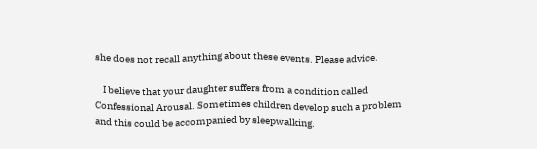she does not recall anything about these events. Please advice.

    I believe that your daughter suffers from a condition called Confessional Arousal. Sometimes children develop such a problem and this could be accompanied by sleepwalking.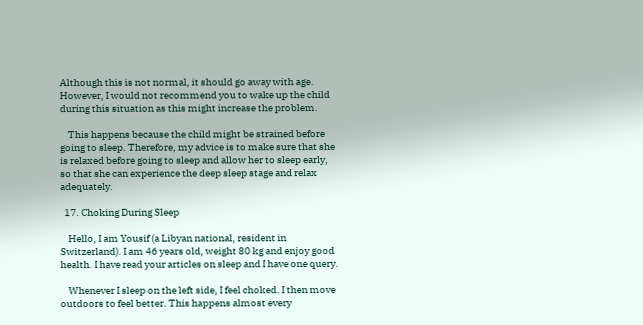Although this is not normal, it should go away with age. However, I would not recommend you to wake up the child during this situation as this might increase the problem.

    This happens because the child might be strained before going to sleep. Therefore, my advice is to make sure that she is relaxed before going to sleep and allow her to sleep early, so that she can experience the deep sleep stage and relax adequately.

  17. Choking During Sleep

    Hello, I am Yousif (a Libyan national, resident in Switzerland). I am 46 years old, weight 80 kg and enjoy good health. I have read your articles on sleep and I have one query.

    Whenever I sleep on the left side, I feel choked. I then move outdoors to feel better. This happens almost every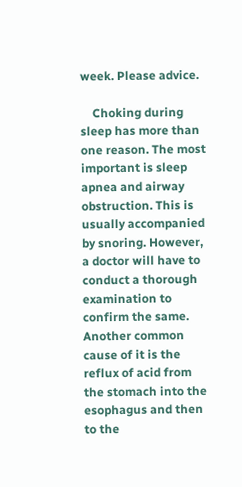week. Please advice.

    Choking during sleep has more than one reason. The most important is sleep apnea and airway obstruction. This is usually accompanied by snoring. However, a doctor will have to conduct a thorough examination to confirm the same. Another common cause of it is the reflux of acid from the stomach into the esophagus and then to the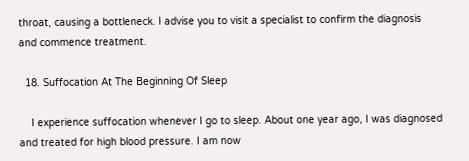throat, causing a bottleneck. I advise you to visit a specialist to confirm the diagnosis and commence treatment.

  18. Suffocation At The Beginning Of Sleep

    I experience suffocation whenever I go to sleep. About one year ago, I was diagnosed and treated for high blood pressure. I am now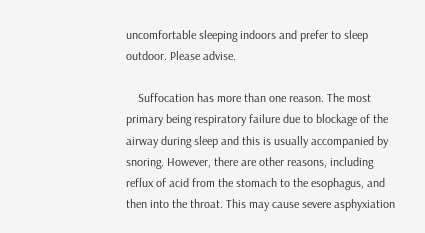uncomfortable sleeping indoors and prefer to sleep outdoor. Please advise.

    Suffocation has more than one reason. The most primary being respiratory failure due to blockage of the airway during sleep and this is usually accompanied by snoring. However, there are other reasons, including reflux of acid from the stomach to the esophagus, and then into the throat. This may cause severe asphyxiation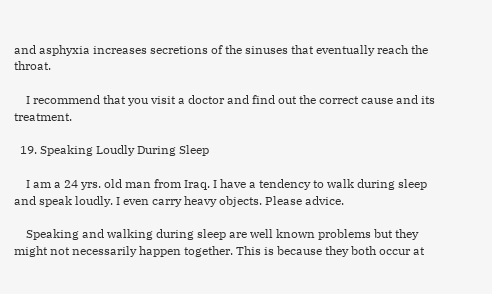and asphyxia increases secretions of the sinuses that eventually reach the throat.

    I recommend that you visit a doctor and find out the correct cause and its treatment.

  19. Speaking Loudly During Sleep

    I am a 24 yrs. old man from Iraq. I have a tendency to walk during sleep and speak loudly. I even carry heavy objects. Please advice.

    Speaking and walking during sleep are well known problems but they might not necessarily happen together. This is because they both occur at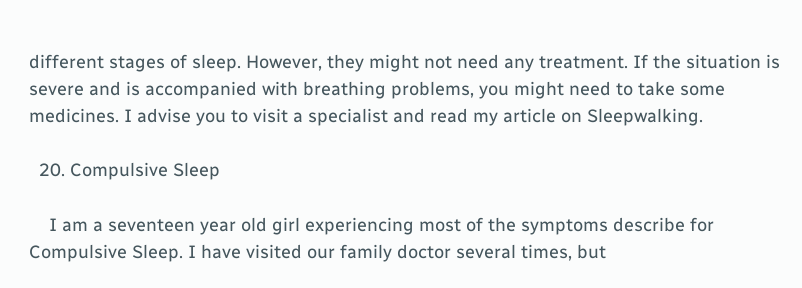different stages of sleep. However, they might not need any treatment. If the situation is severe and is accompanied with breathing problems, you might need to take some medicines. I advise you to visit a specialist and read my article on Sleepwalking.

  20. Compulsive Sleep

    I am a seventeen year old girl experiencing most of the symptoms describe for Compulsive Sleep. I have visited our family doctor several times, but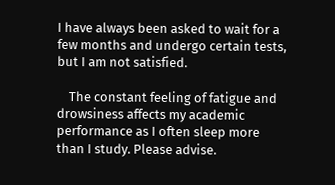I have always been asked to wait for a few months and undergo certain tests, but I am not satisfied.

    The constant feeling of fatigue and drowsiness affects my academic performance as I often sleep more than I study. Please advise.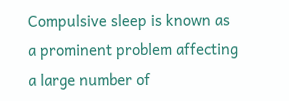Compulsive sleep is known as a prominent problem affecting a large number of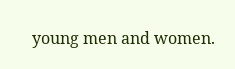young men and women.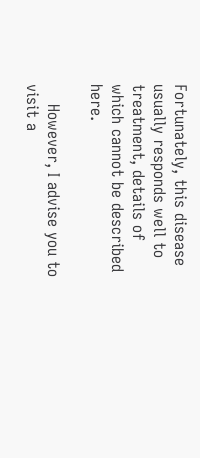Fortunately, this disease usually responds well to treatment, details of which cannot be described here.

    However, I advise you to visit a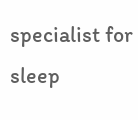specialist for sleep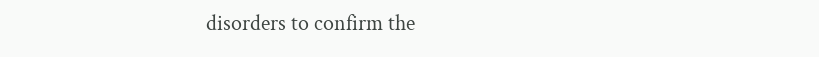disorders to confirm the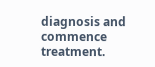diagnosis and commence treatment.